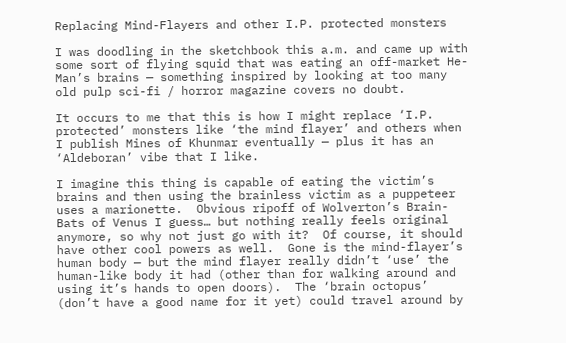Replacing Mind-Flayers and other I.P. protected monsters

I was doodling in the sketchbook this a.m. and came up with some sort of flying squid that was eating an off-market He-Man’s brains — something inspired by looking at too many old pulp sci-fi / horror magazine covers no doubt.

It occurs to me that this is how I might replace ‘I.P. protected’ monsters like ‘the mind flayer’ and others when I publish Mines of Khunmar eventually — plus it has an ‘Aldeboran’ vibe that I like.

I imagine this thing is capable of eating the victim’s brains and then using the brainless victim as a puppeteer uses a marionette.  Obvious ripoff of Wolverton’s Brain-Bats of Venus I guess… but nothing really feels original anymore, so why not just go with it?  Of course, it should have other cool powers as well.  Gone is the mind-flayer’s human body — but the mind flayer really didn’t ‘use’ the human-like body it had (other than for walking around and using it’s hands to open doors).  The ‘brain octopus’ (don’t have a good name for it yet) could travel around by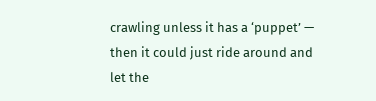crawling unless it has a ‘puppet’ — then it could just ride around and let the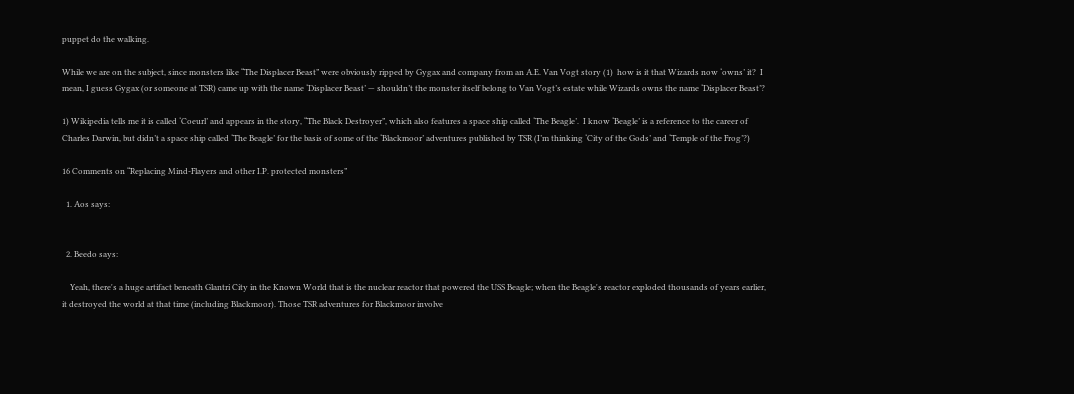puppet do the walking.

While we are on the subject, since monsters like “The Displacer Beast” were obviously ripped by Gygax and company from an A.E. Van Vogt story (1)  how is it that Wizards now ‘owns’ it?  I mean, I guess Gygax (or someone at TSR) came up with the name ‘Displacer Beast’ — shouldn’t the monster itself belong to Van Vogt’s estate while Wizards owns the name ‘Displacer Beast’?

1) Wikipedia tells me it is called ‘Coeurl’ and appears in the story, “The Black Destroyer”, which also features a space ship called ‘The Beagle’.  I know ‘Beagle’ is a reference to the career of Charles Darwin, but didn’t a space ship called ‘The Beagle’ for the basis of some of the ‘Blackmoor’ adventures published by TSR (I’m thinking ‘City of the Gods’ and ‘Temple of the Frog’?)

16 Comments on “Replacing Mind-Flayers and other I.P. protected monsters”

  1. Aos says:


  2. Beedo says:

    Yeah, there's a huge artifact beneath Glantri City in the Known World that is the nuclear reactor that powered the USS Beagle; when the Beagle's reactor exploded thousands of years earlier, it destroyed the world at that time (including Blackmoor). Those TSR adventures for Blackmoor involve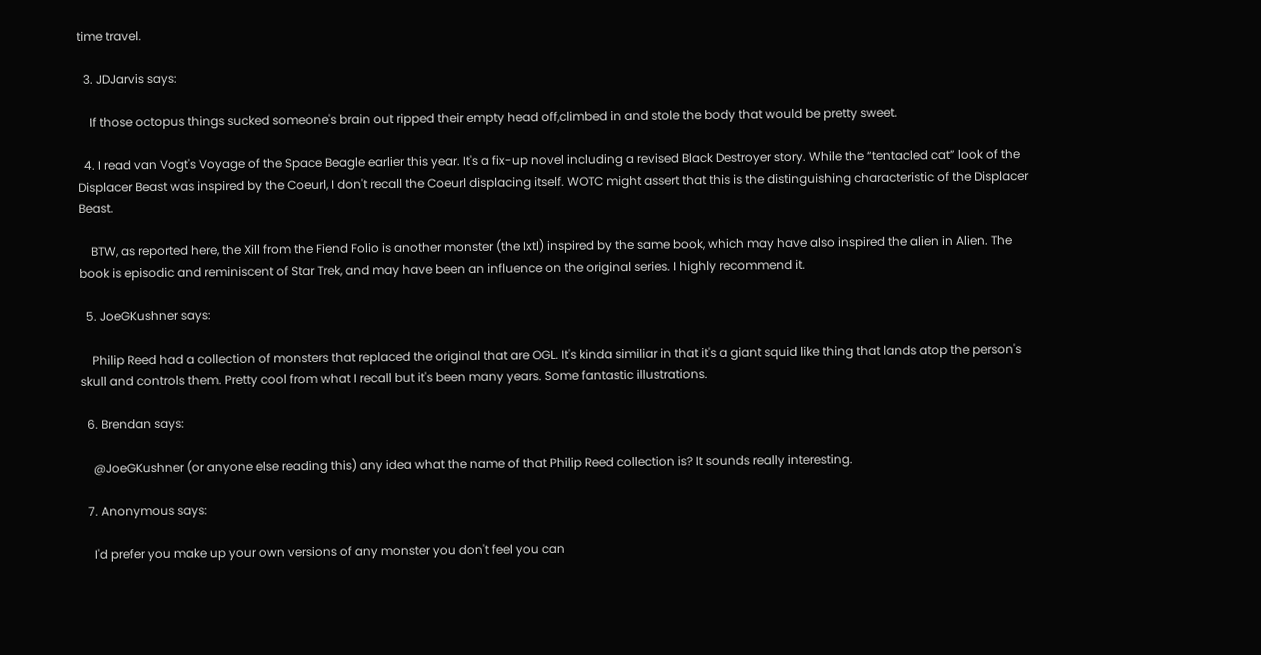time travel.

  3. JDJarvis says:

    If those octopus things sucked someone's brain out ripped their empty head off,climbed in and stole the body that would be pretty sweet.

  4. I read van Vogt's Voyage of the Space Beagle earlier this year. It's a fix-up novel including a revised Black Destroyer story. While the “tentacled cat” look of the Displacer Beast was inspired by the Coeurl, I don't recall the Coeurl displacing itself. WOTC might assert that this is the distinguishing characteristic of the Displacer Beast.

    BTW, as reported here, the Xill from the Fiend Folio is another monster (the Ixtl) inspired by the same book, which may have also inspired the alien in Alien. The book is episodic and reminiscent of Star Trek, and may have been an influence on the original series. I highly recommend it.

  5. JoeGKushner says:

    Philip Reed had a collection of monsters that replaced the original that are OGL. It's kinda similiar in that it's a giant squid like thing that lands atop the person's skull and controls them. Pretty cool from what I recall but it's been many years. Some fantastic illustrations.

  6. Brendan says:

    @JoeGKushner (or anyone else reading this) any idea what the name of that Philip Reed collection is? It sounds really interesting.

  7. Anonymous says:

    I'd prefer you make up your own versions of any monster you don't feel you can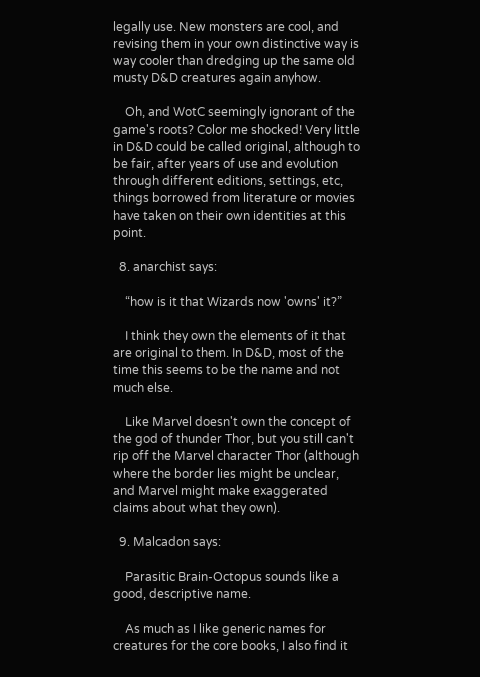legally use. New monsters are cool, and revising them in your own distinctive way is way cooler than dredging up the same old musty D&D creatures again anyhow.

    Oh, and WotC seemingly ignorant of the game's roots? Color me shocked! Very little in D&D could be called original, although to be fair, after years of use and evolution through different editions, settings, etc, things borrowed from literature or movies have taken on their own identities at this point.

  8. anarchist says:

    “how is it that Wizards now 'owns' it?”

    I think they own the elements of it that are original to them. In D&D, most of the time this seems to be the name and not much else.

    Like Marvel doesn't own the concept of the god of thunder Thor, but you still can't rip off the Marvel character Thor (although where the border lies might be unclear, and Marvel might make exaggerated claims about what they own).

  9. Malcadon says:

    Parasitic Brain-Octopus sounds like a good, descriptive name.

    As much as I like generic names for creatures for the core books, I also find it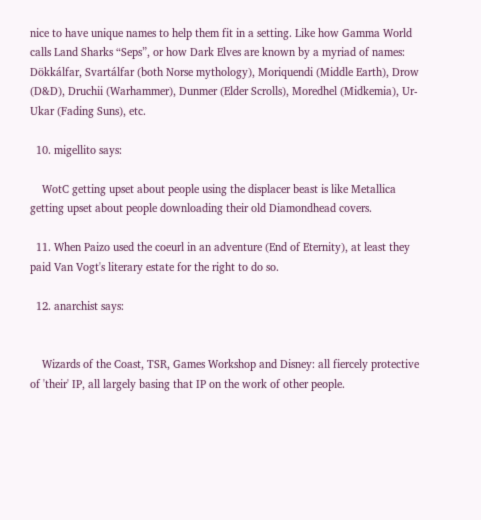nice to have unique names to help them fit in a setting. Like how Gamma World calls Land Sharks “Seps”, or how Dark Elves are known by a myriad of names: Dökkálfar, Svartálfar (both Norse mythology), Moriquendi (Middle Earth), Drow (D&D), Druchii (Warhammer), Dunmer (Elder Scrolls), Moredhel (Midkemia), Ur-Ukar (Fading Suns), etc.

  10. migellito says:

    WotC getting upset about people using the displacer beast is like Metallica getting upset about people downloading their old Diamondhead covers.

  11. When Paizo used the coeurl in an adventure (End of Eternity), at least they paid Van Vogt's literary estate for the right to do so.

  12. anarchist says:


    Wizards of the Coast, TSR, Games Workshop and Disney: all fiercely protective of 'their' IP, all largely basing that IP on the work of other people.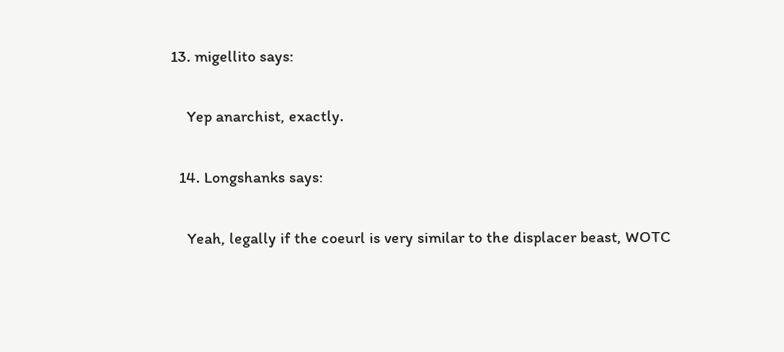13. migellito says:

    Yep anarchist, exactly.

  14. Longshanks says:

    Yeah, legally if the coeurl is very similar to the displacer beast, WOTC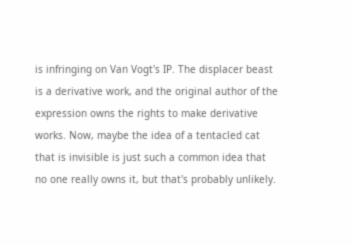is infringing on Van Vogt's IP. The displacer beast is a derivative work, and the original author of the expression owns the rights to make derivative works. Now, maybe the idea of a tentacled cat that is invisible is just such a common idea that no one really owns it, but that's probably unlikely.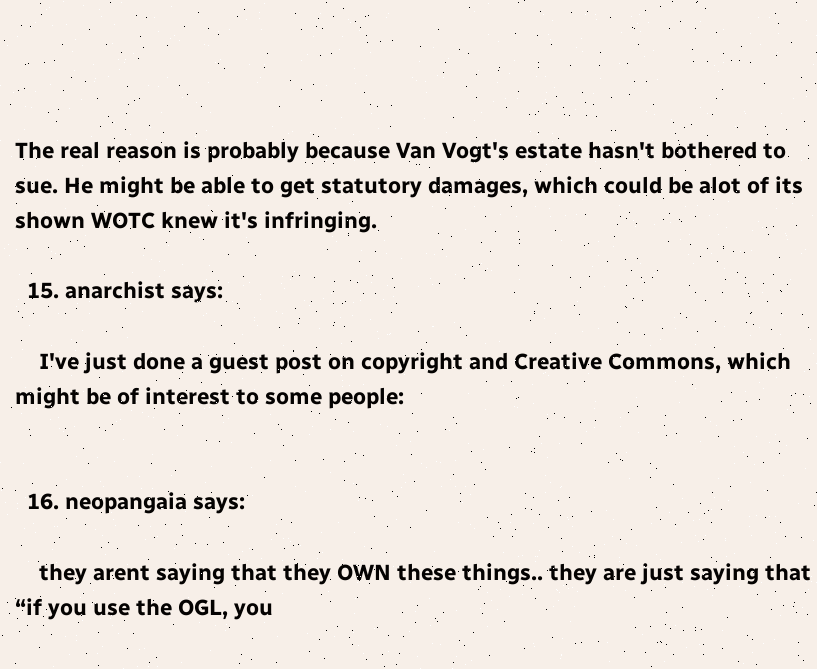The real reason is probably because Van Vogt's estate hasn't bothered to sue. He might be able to get statutory damages, which could be alot of its shown WOTC knew it's infringing.

  15. anarchist says:

    I've just done a guest post on copyright and Creative Commons, which might be of interest to some people:


  16. neopangaia says:

    they arent saying that they OWN these things.. they are just saying that “if you use the OGL, you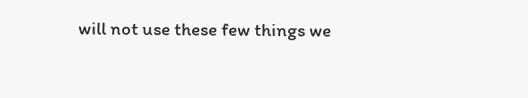will not use these few things we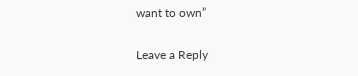want to own”

Leave a Reply